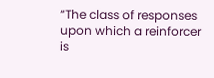“The class of responses upon which a reinforcer is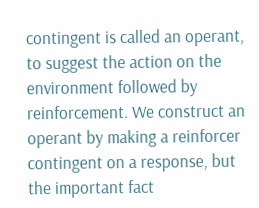contingent is called an operant, to suggest the action on the environment followed by reinforcement. We construct an operant by making a reinforcer contingent on a response, but the important fact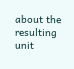about the resulting unit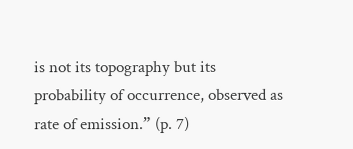is not its topography but its probability of occurrence, observed as rate of emission.” (p. 7)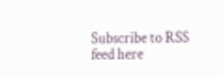Subscribe to RSS feed here